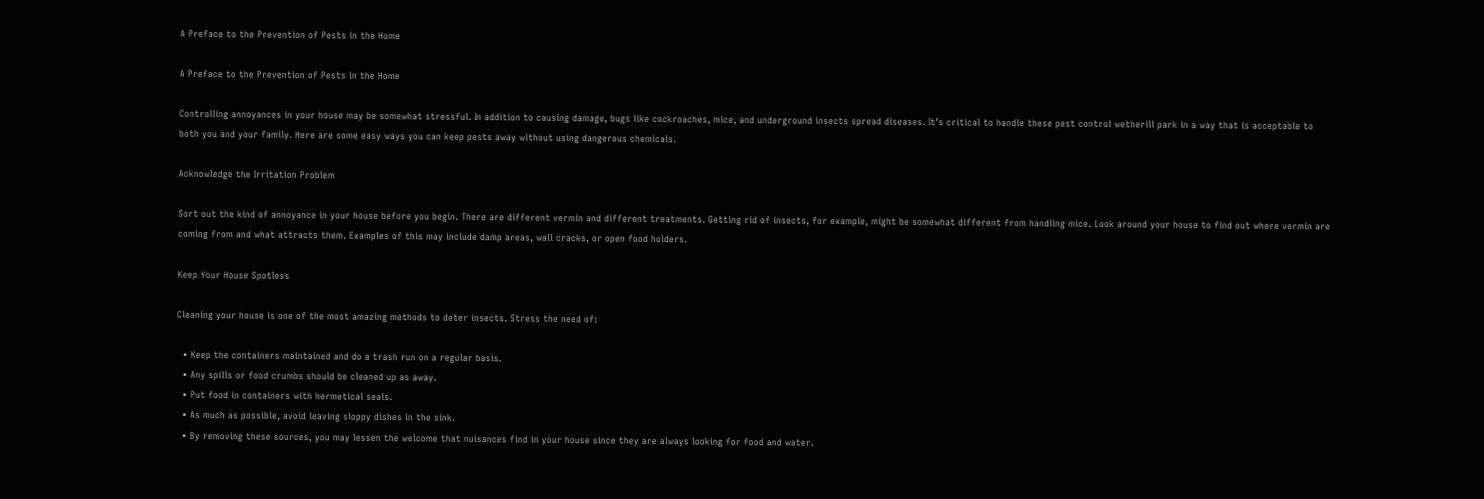A Preface to the Prevention of Pests in the Home

A Preface to the Prevention of Pests in the Home

Controlling annoyances in your house may be somewhat stressful. In addition to causing damage, bugs like cockroaches, mice, and underground insects spread diseases. It’s critical to handle these pest control wetherill park in a way that is acceptable to both you and your family. Here are some easy ways you can keep pests away without using dangerous chemicals.

Acknowledge the Irritation Problem

Sort out the kind of annoyance in your house before you begin. There are different vermin and different treatments. Getting rid of insects, for example, might be somewhat different from handling mice. Look around your house to find out where vermin are coming from and what attracts them. Examples of this may include damp areas, wall cracks, or open food holders.

Keep Your House Spotless

Cleaning your house is one of the most amazing methods to deter insects. Stress the need of:

  • Keep the containers maintained and do a trash run on a regular basis.
  • Any spills or food crumbs should be cleaned up as away.
  • Put food in containers with hermetical seals.
  • As much as possible, avoid leaving sloppy dishes in the sink.
  • By removing these sources, you may lessen the welcome that nuisances find in your house since they are always looking for food and water.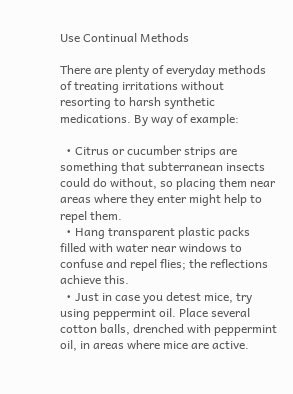Use Continual Methods

There are plenty of everyday methods of treating irritations without resorting to harsh synthetic medications. By way of example:

  • Citrus or cucumber strips are something that subterranean insects could do without, so placing them near areas where they enter might help to repel them.
  • Hang transparent plastic packs filled with water near windows to confuse and repel flies; the reflections achieve this.
  • Just in case you detest mice, try using peppermint oil. Place several cotton balls, drenched with peppermint oil, in areas where mice are active.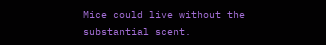Mice could live without the substantial scent.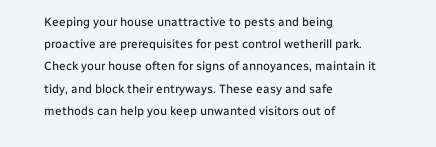Keeping your house unattractive to pests and being proactive are prerequisites for pest control wetherill park. Check your house often for signs of annoyances, maintain it tidy, and block their entryways. These easy and safe methods can help you keep unwanted visitors out of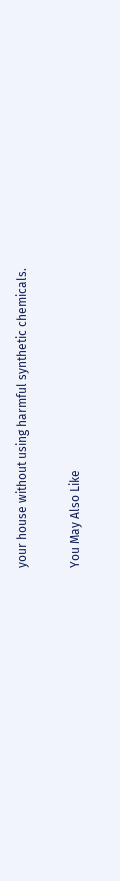your house without using harmful synthetic chemicals.

You May Also Like